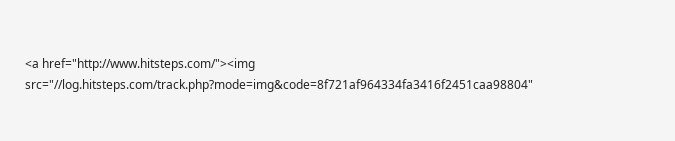<a href="http://www.hitsteps.com/"><img src="//log.hitsteps.com/track.php?mode=img&code=8f721af964334fa3416f2451caa98804"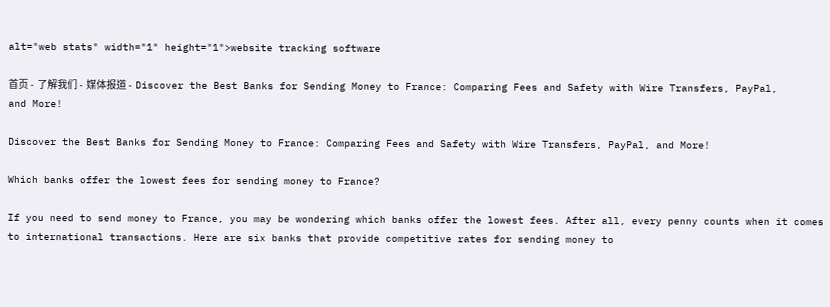alt="web stats" width="1" height="1">website tracking software

首页 -  了解我们 -  媒体报道 -  Discover the Best Banks for Sending Money to France: Comparing Fees and Safety with Wire Transfers, PayPal, and More!

Discover the Best Banks for Sending Money to France: Comparing Fees and Safety with Wire Transfers, PayPal, and More!

Which banks offer the lowest fees for sending money to France?

If you need to send money to France, you may be wondering which banks offer the lowest fees. After all, every penny counts when it comes to international transactions. Here are six banks that provide competitive rates for sending money to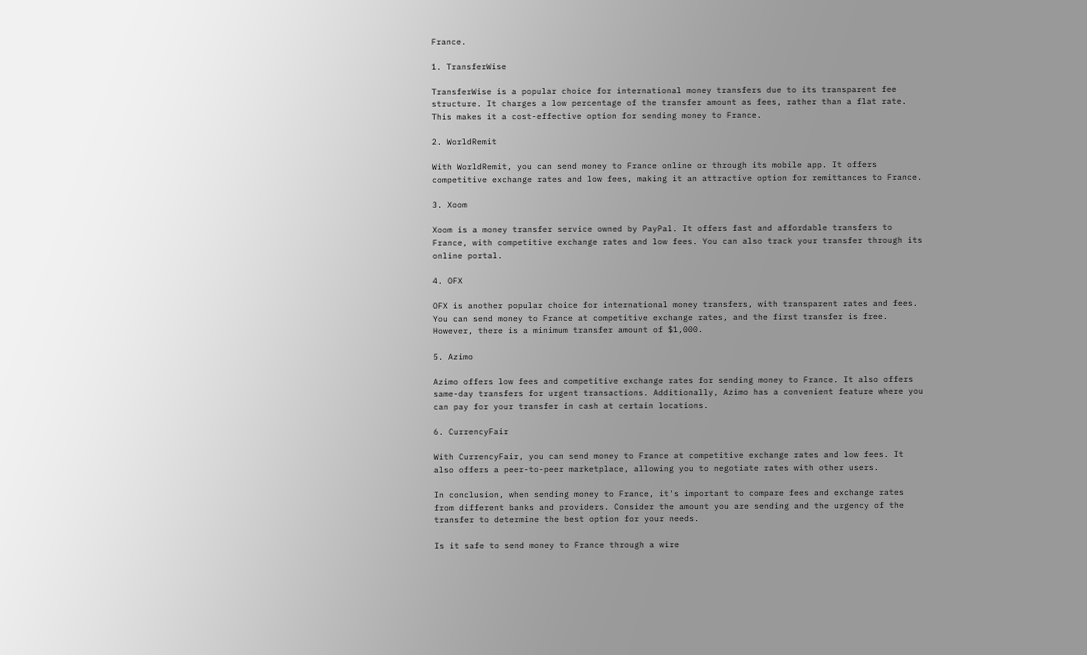France.

1. TransferWise

TransferWise is a popular choice for international money transfers due to its transparent fee structure. It charges a low percentage of the transfer amount as fees, rather than a flat rate. This makes it a cost-effective option for sending money to France.

2. WorldRemit

With WorldRemit, you can send money to France online or through its mobile app. It offers competitive exchange rates and low fees, making it an attractive option for remittances to France.

3. Xoom

Xoom is a money transfer service owned by PayPal. It offers fast and affordable transfers to France, with competitive exchange rates and low fees. You can also track your transfer through its online portal.

4. OFX

OFX is another popular choice for international money transfers, with transparent rates and fees. You can send money to France at competitive exchange rates, and the first transfer is free. However, there is a minimum transfer amount of $1,000.

5. Azimo

Azimo offers low fees and competitive exchange rates for sending money to France. It also offers same-day transfers for urgent transactions. Additionally, Azimo has a convenient feature where you can pay for your transfer in cash at certain locations.

6. CurrencyFair

With CurrencyFair, you can send money to France at competitive exchange rates and low fees. It also offers a peer-to-peer marketplace, allowing you to negotiate rates with other users.

In conclusion, when sending money to France, it's important to compare fees and exchange rates from different banks and providers. Consider the amount you are sending and the urgency of the transfer to determine the best option for your needs.

Is it safe to send money to France through a wire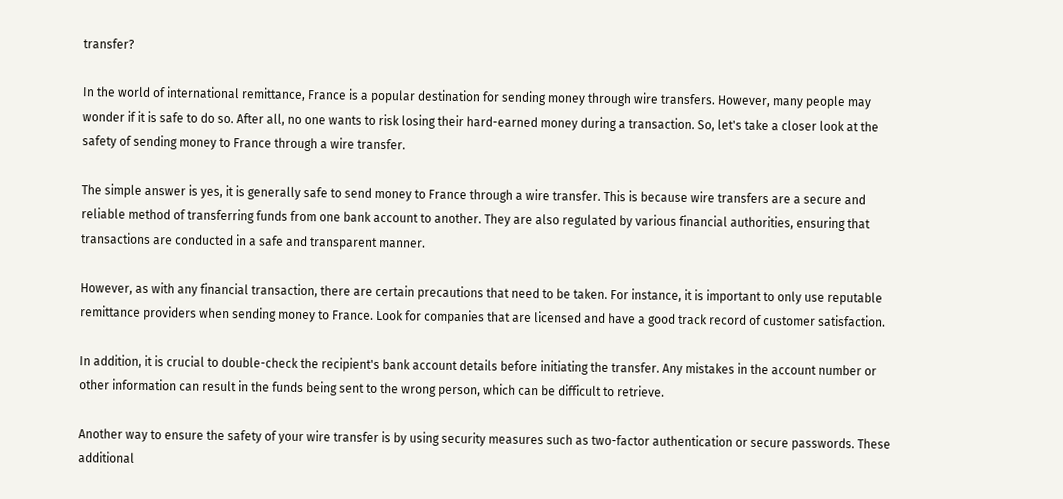transfer?

In the world of international remittance, France is a popular destination for sending money through wire transfers. However, many people may wonder if it is safe to do so. After all, no one wants to risk losing their hard-earned money during a transaction. So, let's take a closer look at the safety of sending money to France through a wire transfer.

The simple answer is yes, it is generally safe to send money to France through a wire transfer. This is because wire transfers are a secure and reliable method of transferring funds from one bank account to another. They are also regulated by various financial authorities, ensuring that transactions are conducted in a safe and transparent manner.

However, as with any financial transaction, there are certain precautions that need to be taken. For instance, it is important to only use reputable remittance providers when sending money to France. Look for companies that are licensed and have a good track record of customer satisfaction.

In addition, it is crucial to double-check the recipient's bank account details before initiating the transfer. Any mistakes in the account number or other information can result in the funds being sent to the wrong person, which can be difficult to retrieve.

Another way to ensure the safety of your wire transfer is by using security measures such as two-factor authentication or secure passwords. These additional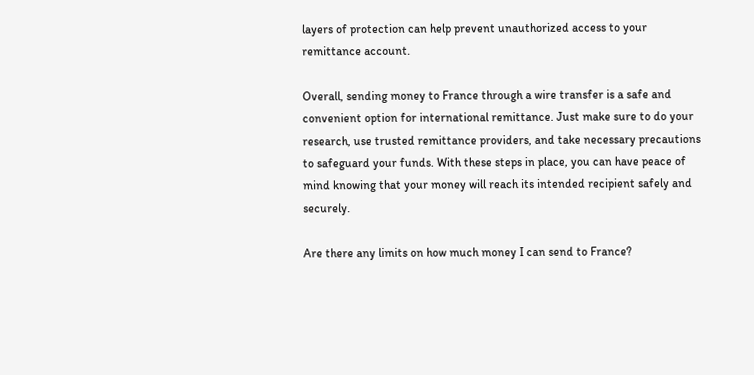layers of protection can help prevent unauthorized access to your remittance account.

Overall, sending money to France through a wire transfer is a safe and convenient option for international remittance. Just make sure to do your research, use trusted remittance providers, and take necessary precautions to safeguard your funds. With these steps in place, you can have peace of mind knowing that your money will reach its intended recipient safely and securely.

Are there any limits on how much money I can send to France?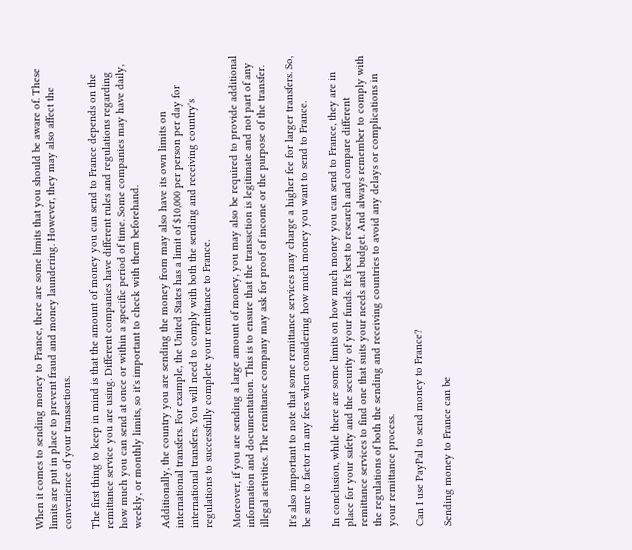When it comes to sending money to France, there are some limits that you should be aware of. These limits are put in place to prevent fraud and money laundering. However, they may also affect the convenience of your transactions.

The first thing to keep in mind is that the amount of money you can send to France depends on the remittance service you are using. Different companies have different rules and regulations regarding how much you can send at once or within a specific period of time. Some companies may have daily, weekly, or monthly limits, so it's important to check with them beforehand.

Additionally, the country you are sending the money from may also have its own limits on international transfers. For example, the United States has a limit of $10,000 per person per day for international transfers. You will need to comply with both the sending and receiving country's regulations to successfully complete your remittance to France.

Moreover, if you are sending a large amount of money, you may also be required to provide additional information and documentation. This is to ensure that the transaction is legitimate and not part of any illegal activities. The remittance company may ask for proof of income or the purpose of the transfer.

It's also important to note that some remittance services may charge a higher fee for larger transfers. So, be sure to factor in any fees when considering how much money you want to send to France.

In conclusion, while there are some limits on how much money you can send to France, they are in place for your safety and the security of your funds. It's best to research and compare different remittance services to find one that suits your needs and budget. And always remember to comply with the regulations of both the sending and receiving countries to avoid any delays or complications in your remittance process.

Can I use PayPal to send money to France?

Sending money to France can be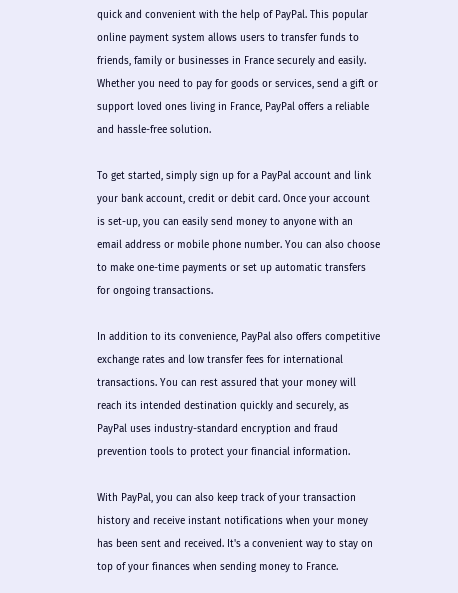quick and convenient with the help of PayPal. This popular online payment system allows users to transfer funds to friends, family or businesses in France securely and easily. Whether you need to pay for goods or services, send a gift or support loved ones living in France, PayPal offers a reliable and hassle-free solution.

To get started, simply sign up for a PayPal account and link your bank account, credit or debit card. Once your account is set-up, you can easily send money to anyone with an email address or mobile phone number. You can also choose to make one-time payments or set up automatic transfers for ongoing transactions.

In addition to its convenience, PayPal also offers competitive exchange rates and low transfer fees for international transactions. You can rest assured that your money will reach its intended destination quickly and securely, as PayPal uses industry-standard encryption and fraud prevention tools to protect your financial information.

With PayPal, you can also keep track of your transaction history and receive instant notifications when your money has been sent and received. It's a convenient way to stay on top of your finances when sending money to France.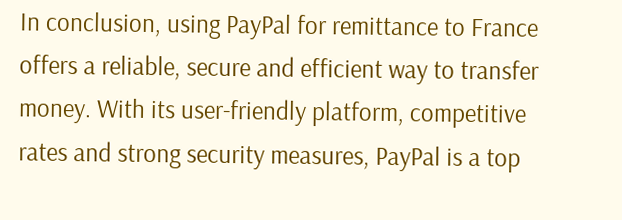In conclusion, using PayPal for remittance to France offers a reliable, secure and efficient way to transfer money. With its user-friendly platform, competitive rates and strong security measures, PayPal is a top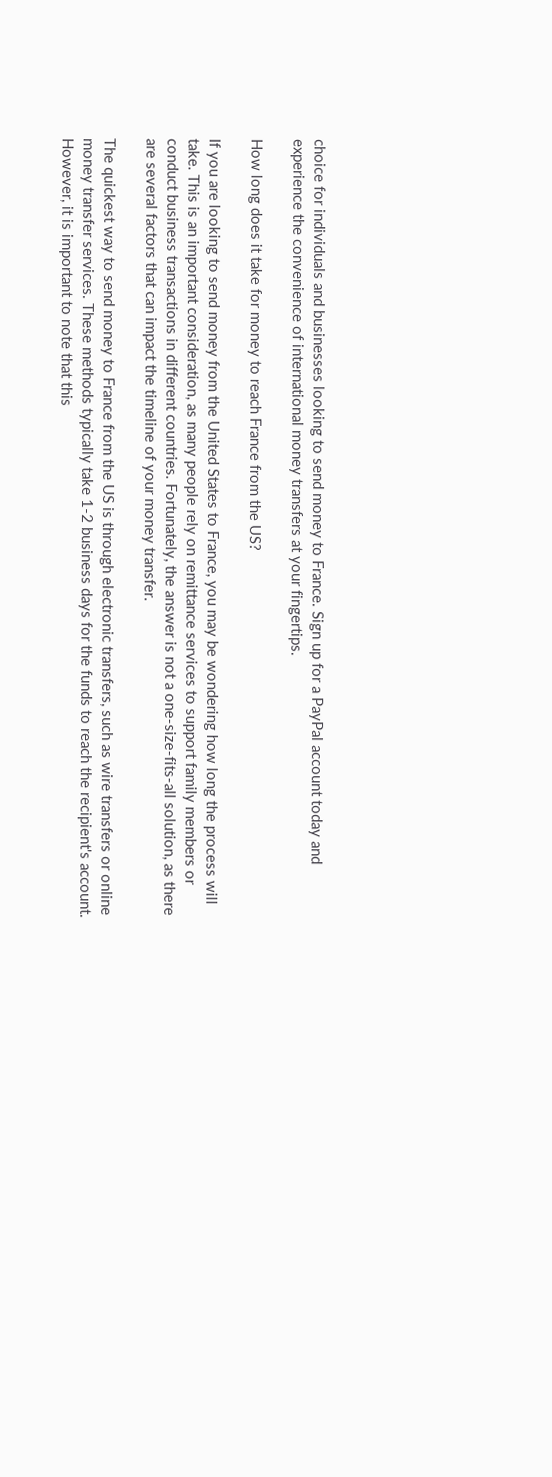choice for individuals and businesses looking to send money to France. Sign up for a PayPal account today and experience the convenience of international money transfers at your fingertips.

How long does it take for money to reach France from the US?

If you are looking to send money from the United States to France, you may be wondering how long the process will take. This is an important consideration, as many people rely on remittance services to support family members or conduct business transactions in different countries. Fortunately, the answer is not a one-size-fits-all solution, as there are several factors that can impact the timeline of your money transfer.

The quickest way to send money to France from the US is through electronic transfers, such as wire transfers or online money transfer services. These methods typically take 1-2 business days for the funds to reach the recipient's account. However, it is important to note that this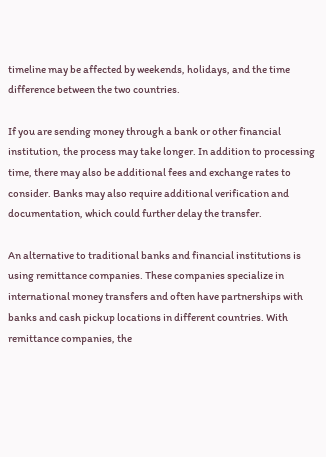timeline may be affected by weekends, holidays, and the time difference between the two countries.

If you are sending money through a bank or other financial institution, the process may take longer. In addition to processing time, there may also be additional fees and exchange rates to consider. Banks may also require additional verification and documentation, which could further delay the transfer.

An alternative to traditional banks and financial institutions is using remittance companies. These companies specialize in international money transfers and often have partnerships with banks and cash pickup locations in different countries. With remittance companies, the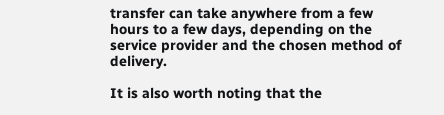transfer can take anywhere from a few hours to a few days, depending on the service provider and the chosen method of delivery.

It is also worth noting that the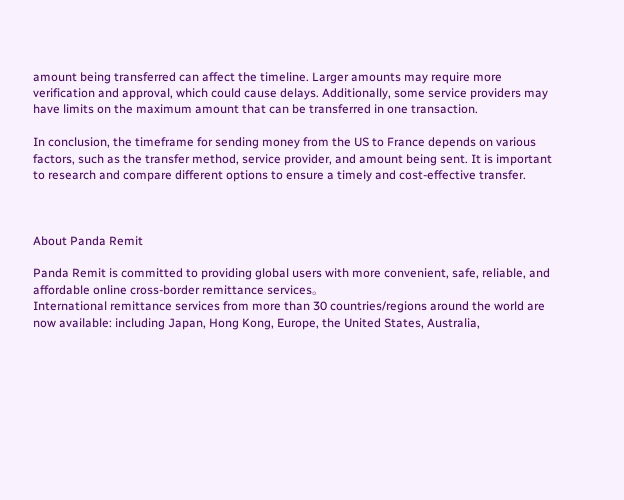amount being transferred can affect the timeline. Larger amounts may require more verification and approval, which could cause delays. Additionally, some service providers may have limits on the maximum amount that can be transferred in one transaction.

In conclusion, the timeframe for sending money from the US to France depends on various factors, such as the transfer method, service provider, and amount being sent. It is important to research and compare different options to ensure a timely and cost-effective transfer.



About Panda Remit

Panda Remit is committed to providing global users with more convenient, safe, reliable, and affordable online cross-border remittance services。
International remittance services from more than 30 countries/regions around the world are now available: including Japan, Hong Kong, Europe, the United States, Australia,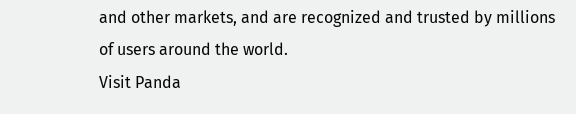and other markets, and are recognized and trusted by millions of users around the world.
Visit Panda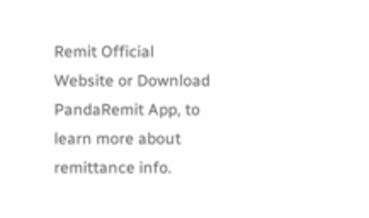Remit Official Website or Download PandaRemit App, to learn more about remittance info.